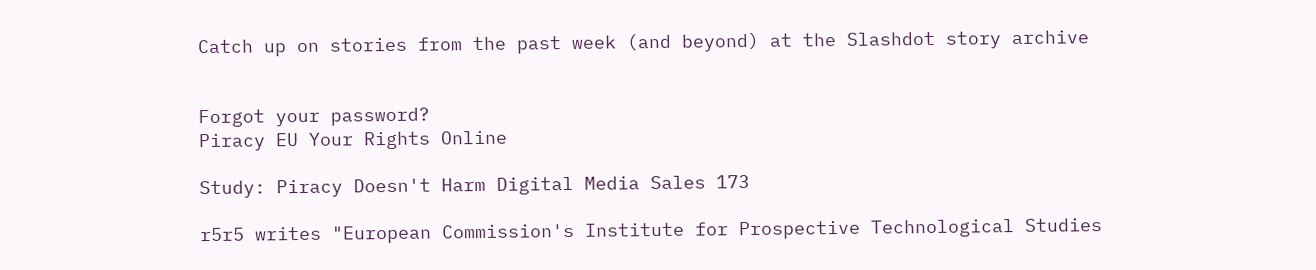Catch up on stories from the past week (and beyond) at the Slashdot story archive


Forgot your password?
Piracy EU Your Rights Online

Study: Piracy Doesn't Harm Digital Media Sales 173

r5r5 writes "European Commission's Institute for Prospective Technological Studies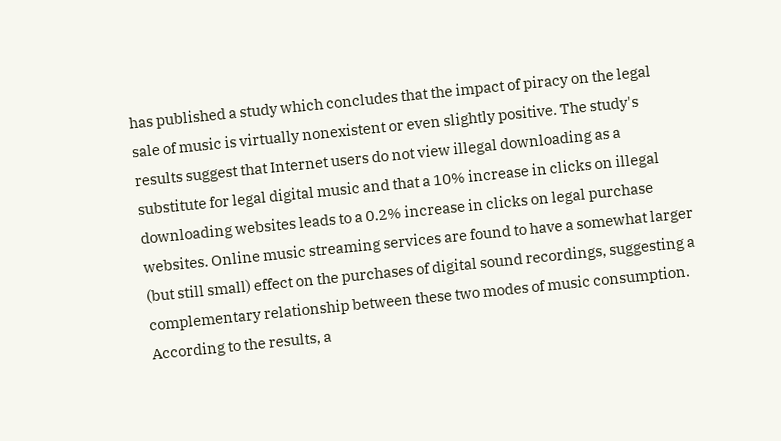has published a study which concludes that the impact of piracy on the legal sale of music is virtually nonexistent or even slightly positive. The study's results suggest that Internet users do not view illegal downloading as a substitute for legal digital music and that a 10% increase in clicks on illegal downloading websites leads to a 0.2% increase in clicks on legal purchase websites. Online music streaming services are found to have a somewhat larger (but still small) effect on the purchases of digital sound recordings, suggesting a complementary relationship between these two modes of music consumption. According to the results, a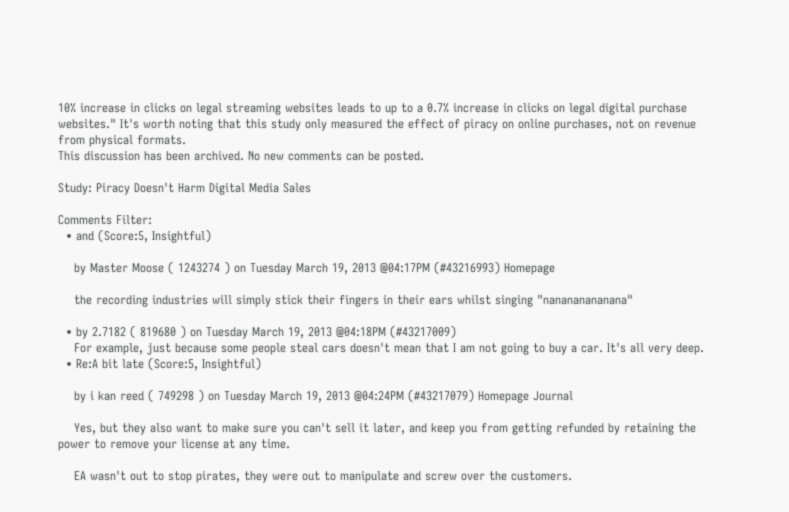10% increase in clicks on legal streaming websites leads to up to a 0.7% increase in clicks on legal digital purchase websites." It's worth noting that this study only measured the effect of piracy on online purchases, not on revenue from physical formats.
This discussion has been archived. No new comments can be posted.

Study: Piracy Doesn't Harm Digital Media Sales

Comments Filter:
  • and (Score:5, Insightful)

    by Master Moose ( 1243274 ) on Tuesday March 19, 2013 @04:17PM (#43216993) Homepage

    the recording industries will simply stick their fingers in their ears whilst singing "nanananananana"

  • by 2.7182 ( 819680 ) on Tuesday March 19, 2013 @04:18PM (#43217009)
    For example, just because some people steal cars doesn't mean that I am not going to buy a car. It's all very deep.
  • Re:A bit late (Score:5, Insightful)

    by i kan reed ( 749298 ) on Tuesday March 19, 2013 @04:24PM (#43217079) Homepage Journal

    Yes, but they also want to make sure you can't sell it later, and keep you from getting refunded by retaining the power to remove your license at any time.

    EA wasn't out to stop pirates, they were out to manipulate and screw over the customers.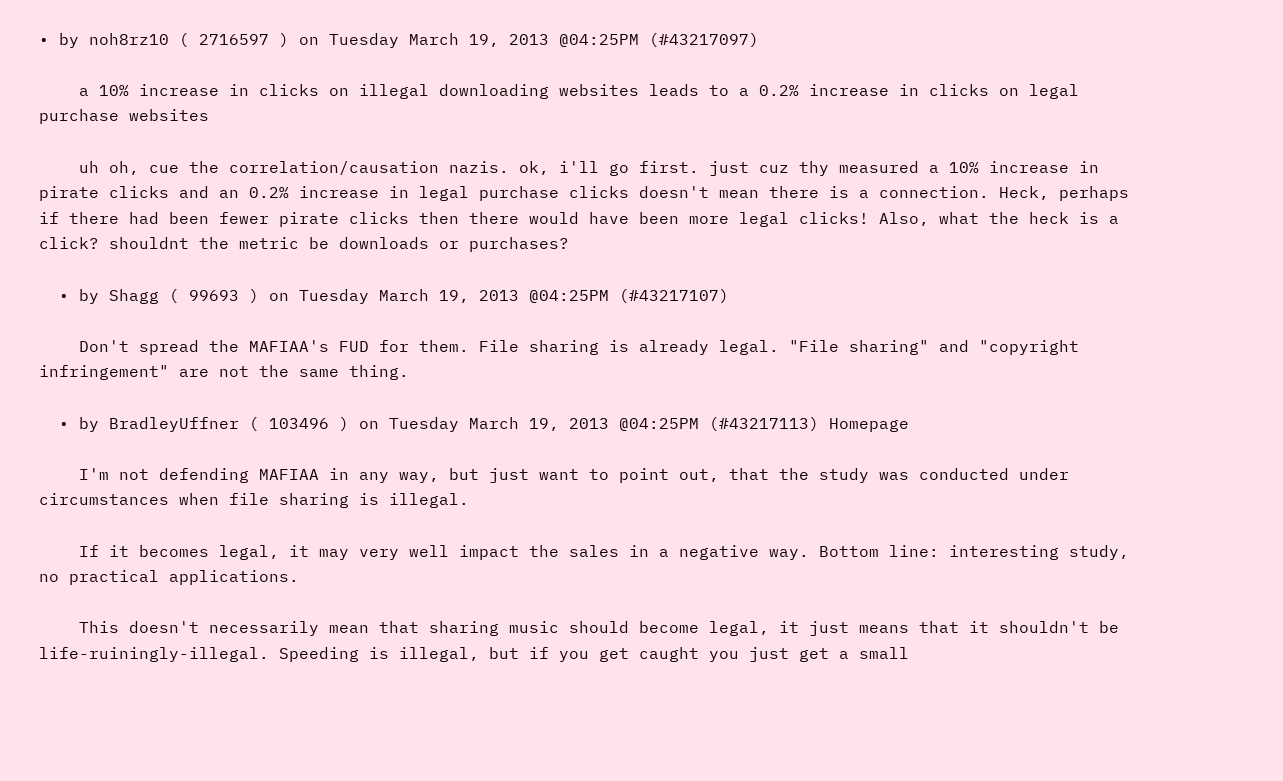• by noh8rz10 ( 2716597 ) on Tuesday March 19, 2013 @04:25PM (#43217097)

    a 10% increase in clicks on illegal downloading websites leads to a 0.2% increase in clicks on legal purchase websites

    uh oh, cue the correlation/causation nazis. ok, i'll go first. just cuz thy measured a 10% increase in pirate clicks and an 0.2% increase in legal purchase clicks doesn't mean there is a connection. Heck, perhaps if there had been fewer pirate clicks then there would have been more legal clicks! Also, what the heck is a click? shouldnt the metric be downloads or purchases?

  • by Shagg ( 99693 ) on Tuesday March 19, 2013 @04:25PM (#43217107)

    Don't spread the MAFIAA's FUD for them. File sharing is already legal. "File sharing" and "copyright infringement" are not the same thing.

  • by BradleyUffner ( 103496 ) on Tuesday March 19, 2013 @04:25PM (#43217113) Homepage

    I'm not defending MAFIAA in any way, but just want to point out, that the study was conducted under circumstances when file sharing is illegal.

    If it becomes legal, it may very well impact the sales in a negative way. Bottom line: interesting study, no practical applications.

    This doesn't necessarily mean that sharing music should become legal, it just means that it shouldn't be life-ruiningly-illegal. Speeding is illegal, but if you get caught you just get a small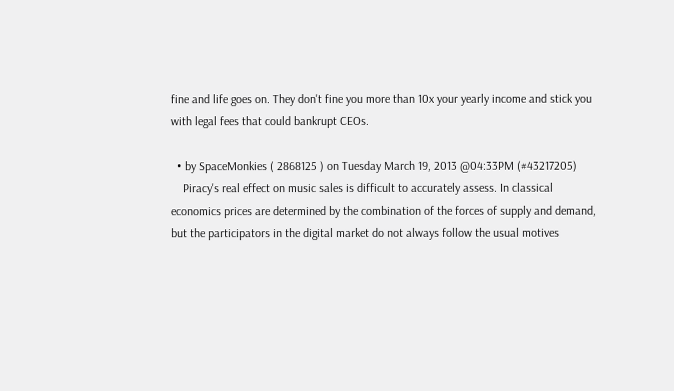fine and life goes on. They don't fine you more than 10x your yearly income and stick you with legal fees that could bankrupt CEOs.

  • by SpaceMonkies ( 2868125 ) on Tuesday March 19, 2013 @04:33PM (#43217205)
    Piracy's real effect on music sales is difficult to accurately assess. In classical economics prices are determined by the combination of the forces of supply and demand, but the participators in the digital market do not always follow the usual motives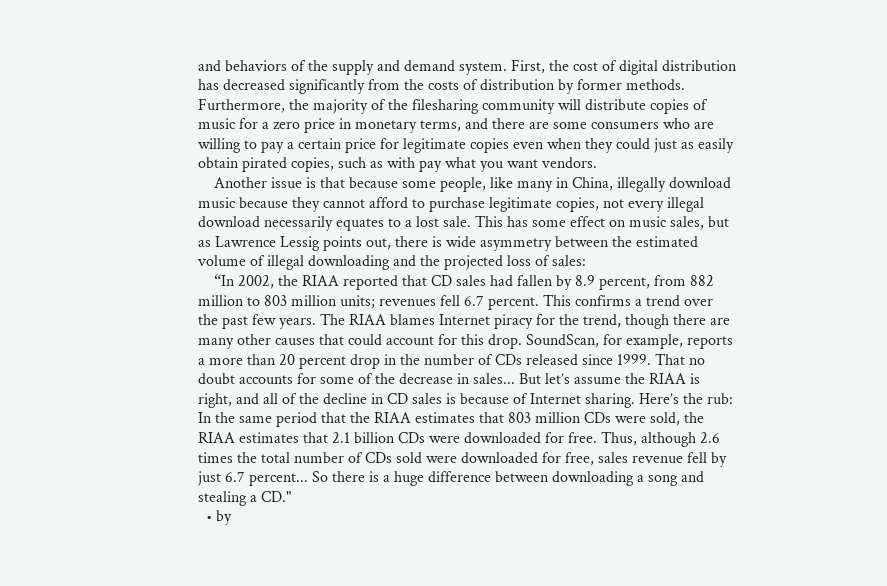and behaviors of the supply and demand system. First, the cost of digital distribution has decreased significantly from the costs of distribution by former methods. Furthermore, the majority of the filesharing community will distribute copies of music for a zero price in monetary terms, and there are some consumers who are willing to pay a certain price for legitimate copies even when they could just as easily obtain pirated copies, such as with pay what you want vendors.
    Another issue is that because some people, like many in China, illegally download music because they cannot afford to purchase legitimate copies, not every illegal download necessarily equates to a lost sale. This has some effect on music sales, but as Lawrence Lessig points out, there is wide asymmetry between the estimated volume of illegal downloading and the projected loss of sales:
    “In 2002, the RIAA reported that CD sales had fallen by 8.9 percent, from 882 million to 803 million units; revenues fell 6.7 percent. This confirms a trend over the past few years. The RIAA blames Internet piracy for the trend, though there are many other causes that could account for this drop. SoundScan, for example, reports a more than 20 percent drop in the number of CDs released since 1999. That no doubt accounts for some of the decrease in sales... But let’s assume the RIAA is right, and all of the decline in CD sales is because of Internet sharing. Here’s the rub: In the same period that the RIAA estimates that 803 million CDs were sold, the RIAA estimates that 2.1 billion CDs were downloaded for free. Thus, although 2.6 times the total number of CDs sold were downloaded for free, sales revenue fell by just 6.7 percent... So there is a huge difference between downloading a song and stealing a CD."
  • by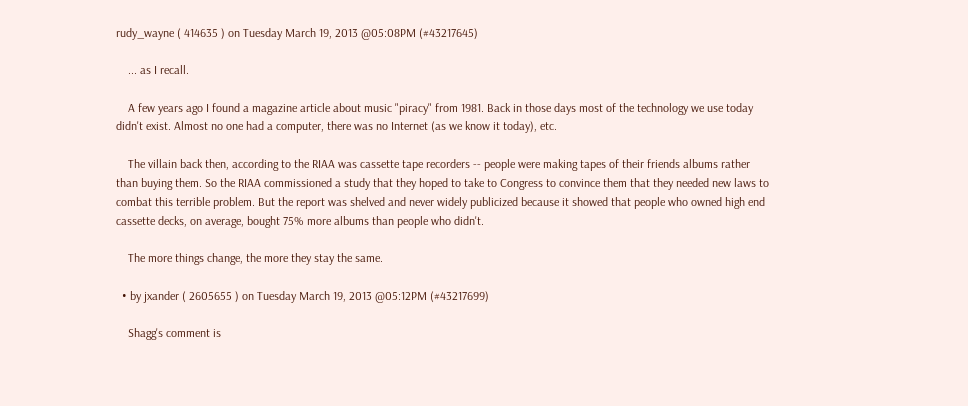rudy_wayne ( 414635 ) on Tuesday March 19, 2013 @05:08PM (#43217645)

    ... as I recall.

    A few years ago I found a magazine article about music "piracy" from 1981. Back in those days most of the technology we use today didn't exist. Almost no one had a computer, there was no Internet (as we know it today), etc.

    The villain back then, according to the RIAA was cassette tape recorders -- people were making tapes of their friends albums rather than buying them. So the RIAA commissioned a study that they hoped to take to Congress to convince them that they needed new laws to combat this terrible problem. But the report was shelved and never widely publicized because it showed that people who owned high end cassette decks, on average, bought 75% more albums than people who didn't.

    The more things change, the more they stay the same.

  • by jxander ( 2605655 ) on Tuesday March 19, 2013 @05:12PM (#43217699)

    Shagg's comment is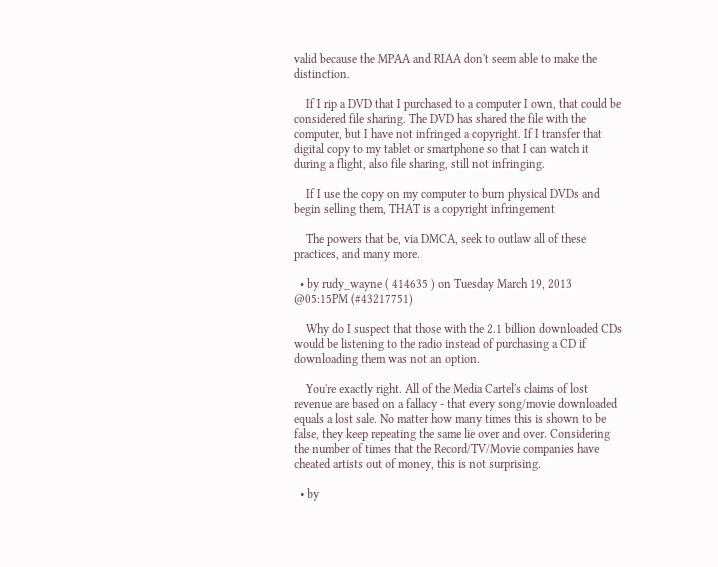valid because the MPAA and RIAA don't seem able to make the distinction.

    If I rip a DVD that I purchased to a computer I own, that could be considered file sharing. The DVD has shared the file with the computer, but I have not infringed a copyright. If I transfer that digital copy to my tablet or smartphone so that I can watch it during a flight, also file sharing, still not infringing.

    If I use the copy on my computer to burn physical DVDs and begin selling them, THAT is a copyright infringement

    The powers that be, via DMCA, seek to outlaw all of these practices, and many more.

  • by rudy_wayne ( 414635 ) on Tuesday March 19, 2013 @05:15PM (#43217751)

    Why do I suspect that those with the 2.1 billion downloaded CDs would be listening to the radio instead of purchasing a CD if downloading them was not an option.

    You're exactly right. All of the Media Cartel's claims of lost revenue are based on a fallacy - that every song/movie downloaded equals a lost sale. No matter how many times this is shown to be false, they keep repeating the same lie over and over. Considering the number of times that the Record/TV/Movie companies have cheated artists out of money, this is not surprising.

  • by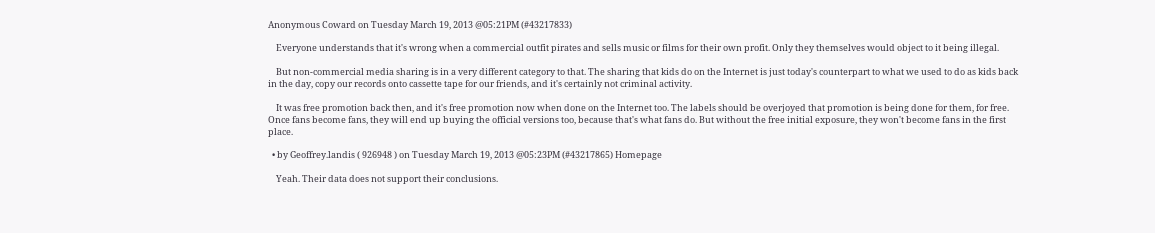Anonymous Coward on Tuesday March 19, 2013 @05:21PM (#43217833)

    Everyone understands that it's wrong when a commercial outfit pirates and sells music or films for their own profit. Only they themselves would object to it being illegal.

    But non-commercial media sharing is in a very different category to that. The sharing that kids do on the Internet is just today's counterpart to what we used to do as kids back in the day, copy our records onto cassette tape for our friends, and it's certainly not criminal activity.

    It was free promotion back then, and it's free promotion now when done on the Internet too. The labels should be overjoyed that promotion is being done for them, for free. Once fans become fans, they will end up buying the official versions too, because that's what fans do. But without the free initial exposure, they won't become fans in the first place.

  • by Geoffrey.landis ( 926948 ) on Tuesday March 19, 2013 @05:23PM (#43217865) Homepage

    Yeah. Their data does not support their conclusions.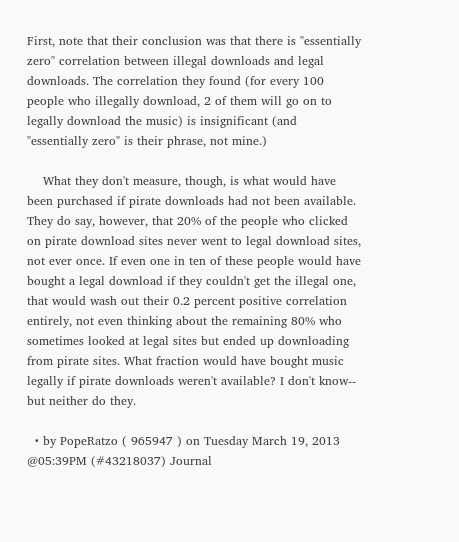First, note that their conclusion was that there is "essentially zero" correlation between illegal downloads and legal downloads. The correlation they found (for every 100 people who illegally download, 2 of them will go on to legally download the music) is insignificant (and "essentially zero" is their phrase, not mine.)

    What they don't measure, though, is what would have been purchased if pirate downloads had not been available. They do say, however, that 20% of the people who clicked on pirate download sites never went to legal download sites, not ever once. If even one in ten of these people would have bought a legal download if they couldn't get the illegal one, that would wash out their 0.2 percent positive correlation entirely, not even thinking about the remaining 80% who sometimes looked at legal sites but ended up downloading from pirate sites. What fraction would have bought music legally if pirate downloads weren't available? I don't know-- but neither do they.

  • by PopeRatzo ( 965947 ) on Tuesday March 19, 2013 @05:39PM (#43218037) Journal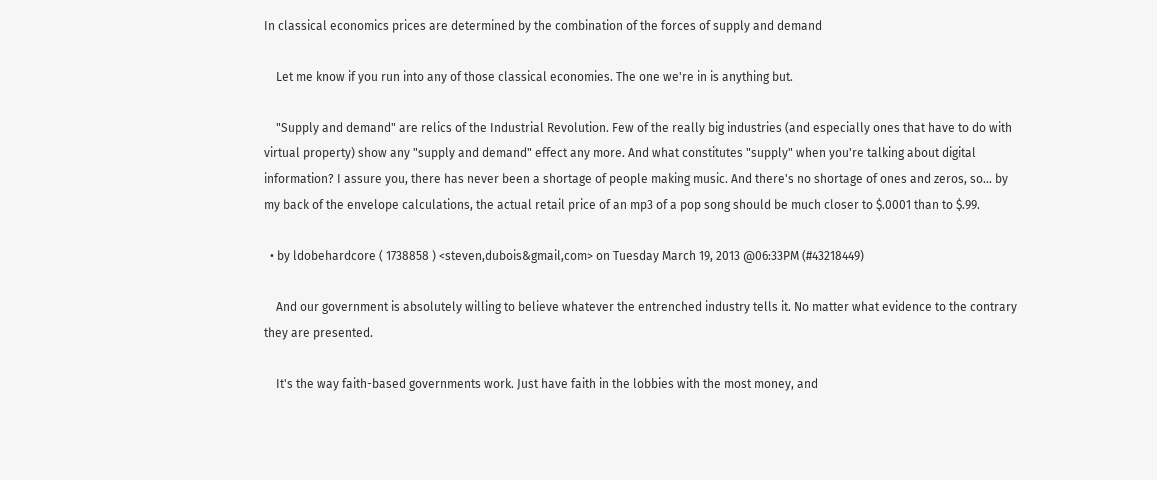In classical economics prices are determined by the combination of the forces of supply and demand

    Let me know if you run into any of those classical economies. The one we're in is anything but.

    "Supply and demand" are relics of the Industrial Revolution. Few of the really big industries (and especially ones that have to do with virtual property) show any "supply and demand" effect any more. And what constitutes "supply" when you're talking about digital information? I assure you, there has never been a shortage of people making music. And there's no shortage of ones and zeros, so... by my back of the envelope calculations, the actual retail price of an mp3 of a pop song should be much closer to $.0001 than to $.99.

  • by ldobehardcore ( 1738858 ) <steven,dubois&gmail,com> on Tuesday March 19, 2013 @06:33PM (#43218449)

    And our government is absolutely willing to believe whatever the entrenched industry tells it. No matter what evidence to the contrary they are presented.

    It's the way faith-based governments work. Just have faith in the lobbies with the most money, and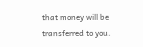that money will be transferred to you.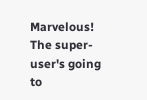Marvelous! The super-user's going to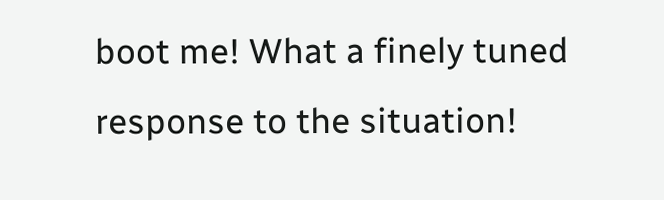boot me! What a finely tuned response to the situation!